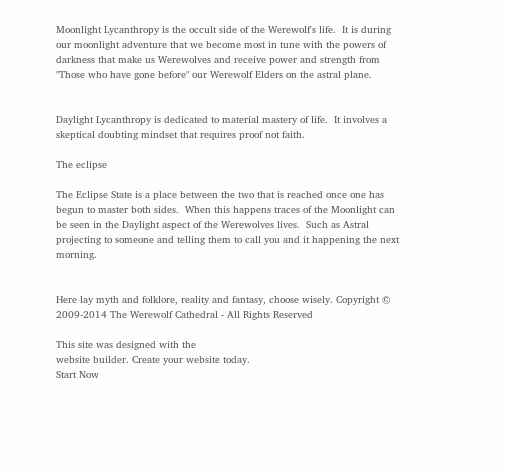Moonlight Lycanthropy is the occult side of the Werewolf's life.  It is during our moonlight adventure that we become most in tune with the powers of darkness that make us Werewolves and receive power and strength from "Those who have gone before" our Werewolf Elders on the astral plane.


Daylight Lycanthropy is dedicated to material mastery of life.  It involves a skeptical doubting mindset that requires proof not faith.

The eclipse

The Eclipse State is a place between the two that is reached once one has begun to master both sides.  When this happens traces of the Moonlight can be seen in the Daylight aspect of the Werewolves lives.  Such as Astral projecting to someone and telling them to call you and it happening the next morning.


Here lay myth and folklore, reality and fantasy, choose wisely. Copyright © 2009-2014 The Werewolf Cathedral - All Rights Reserved

This site was designed with the
website builder. Create your website today.
Start Now